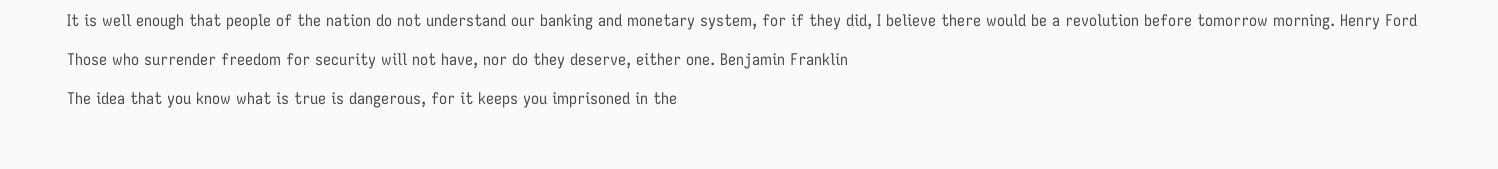It is well enough that people of the nation do not understand our banking and monetary system, for if they did, I believe there would be a revolution before tomorrow morning. Henry Ford

Those who surrender freedom for security will not have, nor do they deserve, either one. Benjamin Franklin

The idea that you know what is true is dangerous, for it keeps you imprisoned in the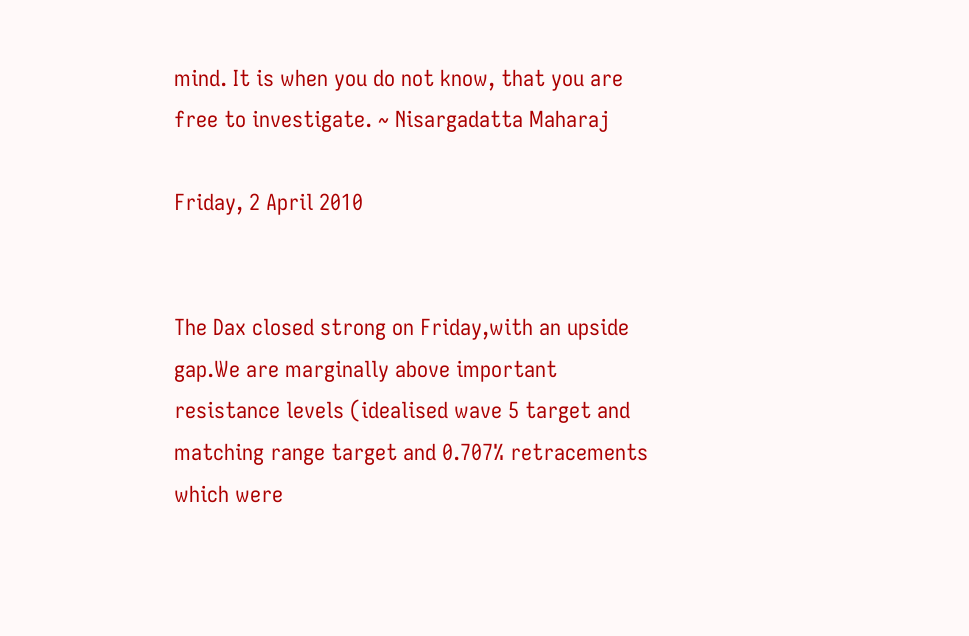mind. It is when you do not know, that you are free to investigate. ~ Nisargadatta Maharaj

Friday, 2 April 2010


The Dax closed strong on Friday,with an upside gap.We are marginally above important resistance levels (idealised wave 5 target and matching range target and 0.707% retracements which were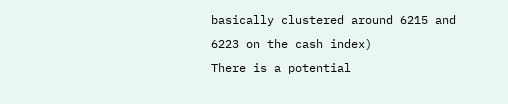basically clustered around 6215 and 6223 on the cash index)
There is a potential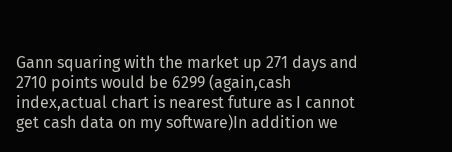Gann squaring with the market up 271 days and 2710 points would be 6299 (again,cash index,actual chart is nearest future as I cannot get cash data on my software)In addition we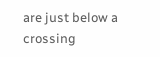are just below a crossing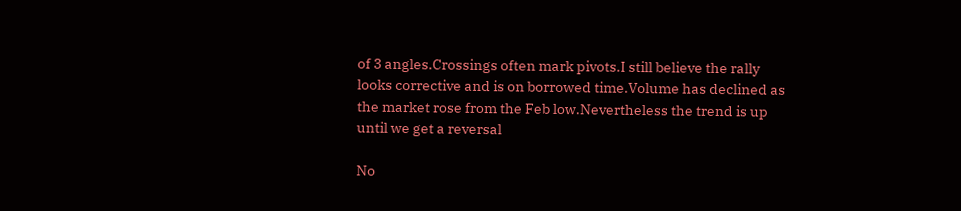of 3 angles.Crossings often mark pivots.I still believe the rally looks corrective and is on borrowed time.Volume has declined as the market rose from the Feb low.Nevertheless the trend is up until we get a reversal

No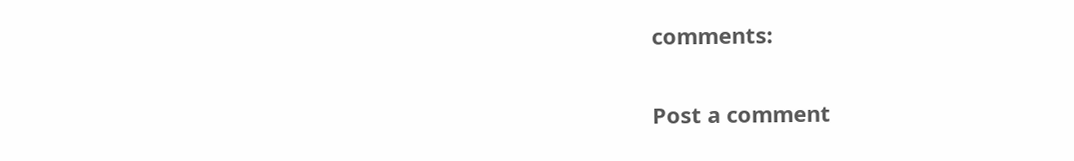comments:

Post a comment